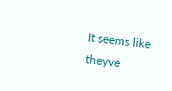It seems like theyve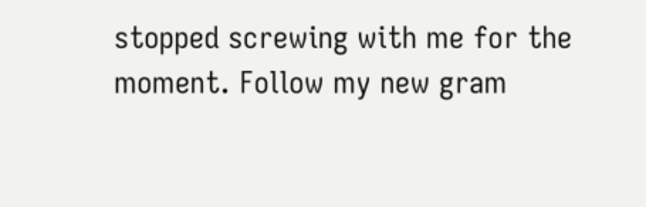stopped screwing with me for the moment. Follow my new gram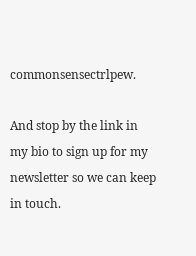commonsensectrlpew.

And stop by the link in my bio to sign up for my newsletter so we can keep in touch.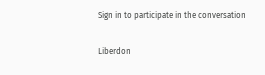Sign in to participate in the conversation

Liberdon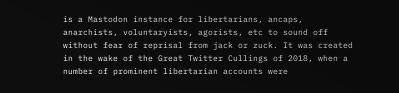is a Mastodon instance for libertarians, ancaps, anarchists, voluntaryists, agorists, etc to sound off without fear of reprisal from jack or zuck. It was created in the wake of the Great Twitter Cullings of 2018, when a number of prominent libertarian accounts were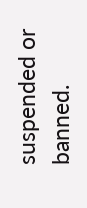suspended or banned.